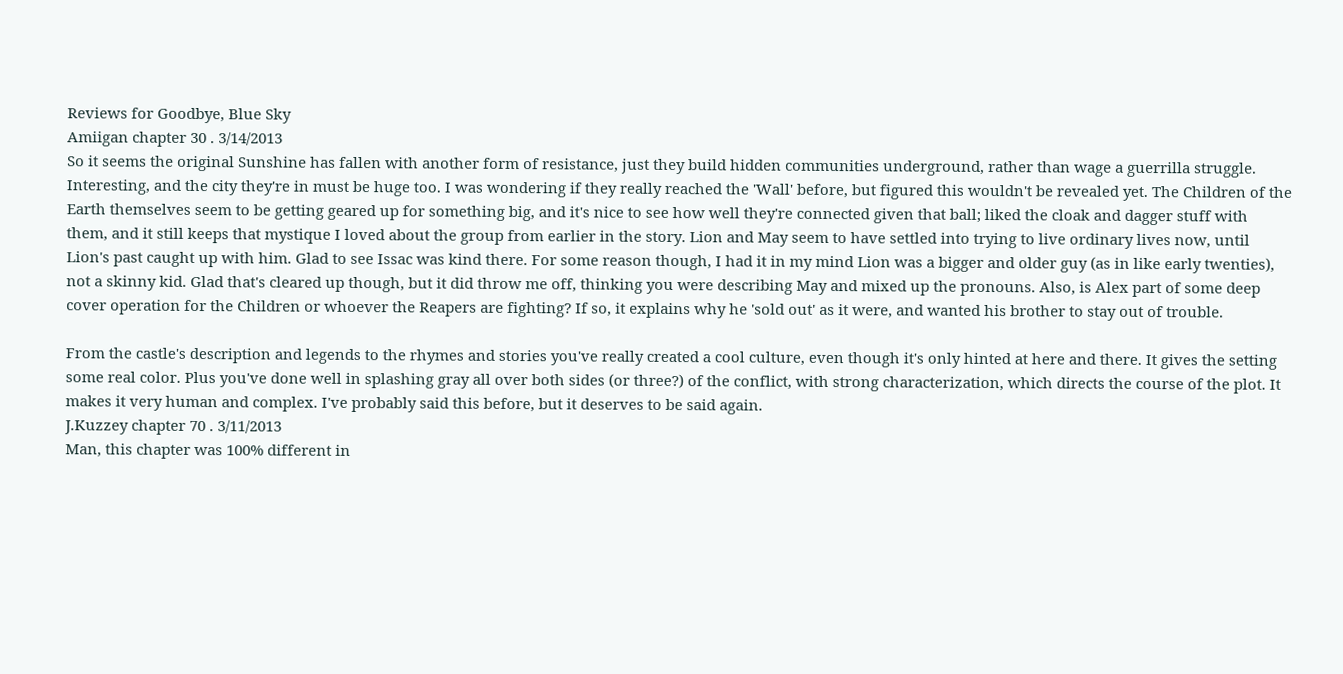Reviews for Goodbye, Blue Sky
Amiigan chapter 30 . 3/14/2013
So it seems the original Sunshine has fallen with another form of resistance, just they build hidden communities underground, rather than wage a guerrilla struggle. Interesting, and the city they're in must be huge too. I was wondering if they really reached the 'Wall' before, but figured this wouldn't be revealed yet. The Children of the Earth themselves seem to be getting geared up for something big, and it's nice to see how well they're connected given that ball; liked the cloak and dagger stuff with them, and it still keeps that mystique I loved about the group from earlier in the story. Lion and May seem to have settled into trying to live ordinary lives now, until Lion's past caught up with him. Glad to see Issac was kind there. For some reason though, I had it in my mind Lion was a bigger and older guy (as in like early twenties), not a skinny kid. Glad that's cleared up though, but it did throw me off, thinking you were describing May and mixed up the pronouns. Also, is Alex part of some deep cover operation for the Children or whoever the Reapers are fighting? If so, it explains why he 'sold out' as it were, and wanted his brother to stay out of trouble.

From the castle's description and legends to the rhymes and stories you've really created a cool culture, even though it's only hinted at here and there. It gives the setting some real color. Plus you've done well in splashing gray all over both sides (or three?) of the conflict, with strong characterization, which directs the course of the plot. It makes it very human and complex. I've probably said this before, but it deserves to be said again.
J.Kuzzey chapter 70 . 3/11/2013
Man, this chapter was 100% different in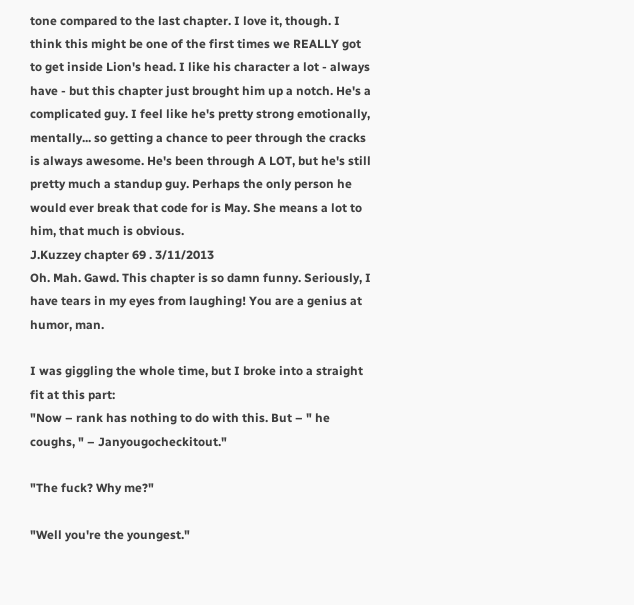tone compared to the last chapter. I love it, though. I think this might be one of the first times we REALLY got to get inside Lion's head. I like his character a lot - always have - but this chapter just brought him up a notch. He's a complicated guy. I feel like he's pretty strong emotionally, mentally... so getting a chance to peer through the cracks is always awesome. He's been through A LOT, but he's still pretty much a standup guy. Perhaps the only person he would ever break that code for is May. She means a lot to him, that much is obvious.
J.Kuzzey chapter 69 . 3/11/2013
Oh. Mah. Gawd. This chapter is so damn funny. Seriously, I have tears in my eyes from laughing! You are a genius at humor, man.

I was giggling the whole time, but I broke into a straight fit at this part:
"Now – rank has nothing to do with this. But – " he coughs, " – Janyougocheckitout."

"The fuck? Why me?"

"Well you're the youngest."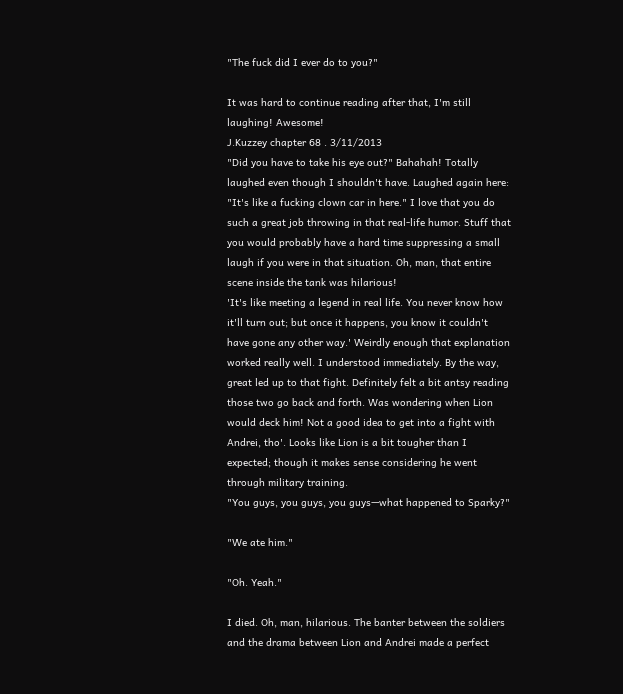"The fuck did I ever do to you?"

It was hard to continue reading after that, I'm still laughing! Awesome!
J.Kuzzey chapter 68 . 3/11/2013
"Did you have to take his eye out?" Bahahah! Totally laughed even though I shouldn't have. Laughed again here: "It's like a fucking clown car in here." I love that you do such a great job throwing in that real-life humor. Stuff that you would probably have a hard time suppressing a small laugh if you were in that situation. Oh, man, that entire scene inside the tank was hilarious!
'It's like meeting a legend in real life. You never know how it'll turn out; but once it happens, you know it couldn't have gone any other way.' Weirdly enough that explanation worked really well. I understood immediately. By the way, great led up to that fight. Definitely felt a bit antsy reading those two go back and forth. Was wondering when Lion would deck him! Not a good idea to get into a fight with Andrei, tho'. Looks like Lion is a bit tougher than I expected; though it makes sense considering he went through military training.
"You guys, you guys, you guys—what happened to Sparky?"

"We ate him."

"Oh. Yeah."

I died. Oh, man, hilarious. The banter between the soldiers and the drama between Lion and Andrei made a perfect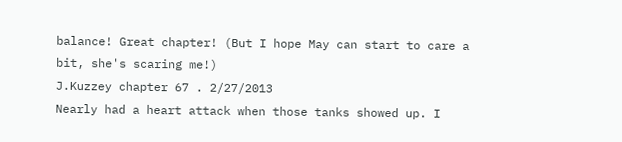balance! Great chapter! (But I hope May can start to care a bit, she's scaring me!)
J.Kuzzey chapter 67 . 2/27/2013
Nearly had a heart attack when those tanks showed up. I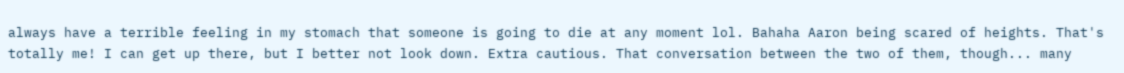always have a terrible feeling in my stomach that someone is going to die at any moment lol. Bahaha Aaron being scared of heights. That's totally me! I can get up there, but I better not look down. Extra cautious. That conversation between the two of them, though... many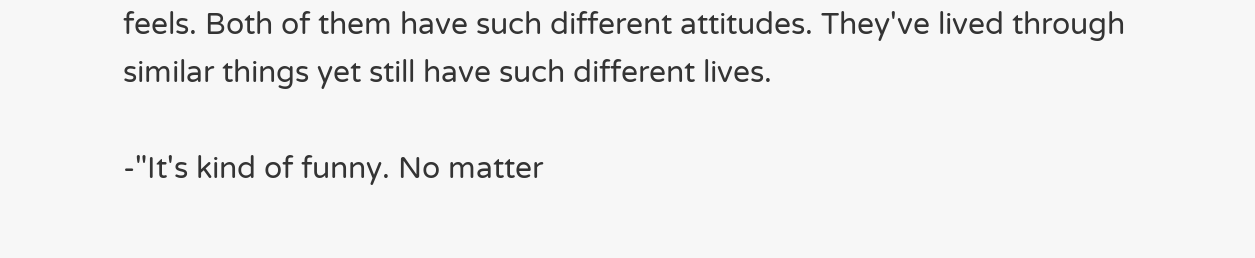feels. Both of them have such different attitudes. They've lived through similar things yet still have such different lives.

-"It's kind of funny. No matter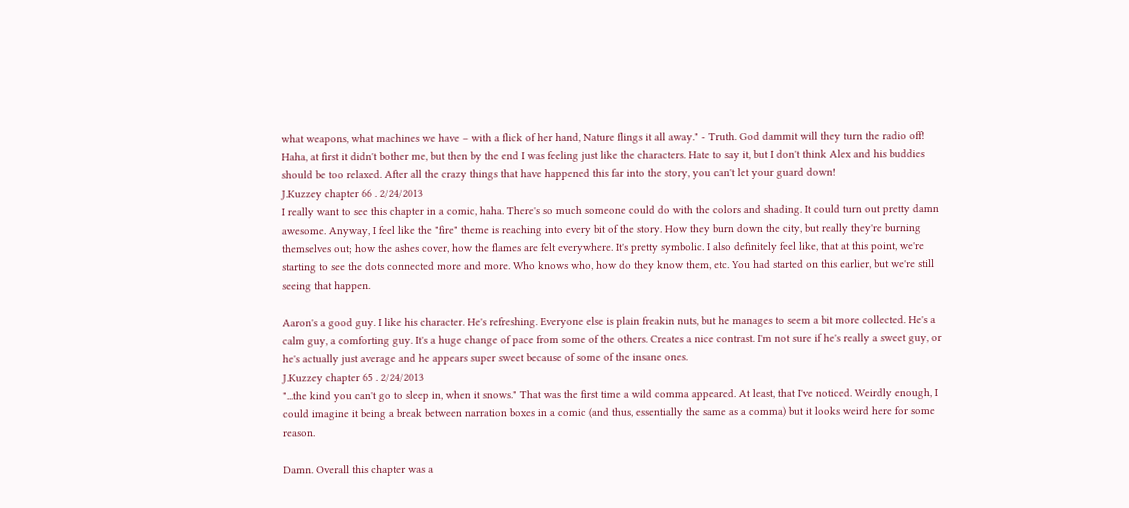what weapons, what machines we have – with a flick of her hand, Nature flings it all away." - Truth. God dammit will they turn the radio off! Haha, at first it didn't bother me, but then by the end I was feeling just like the characters. Hate to say it, but I don't think Alex and his buddies should be too relaxed. After all the crazy things that have happened this far into the story, you can't let your guard down!
J.Kuzzey chapter 66 . 2/24/2013
I really want to see this chapter in a comic, haha. There's so much someone could do with the colors and shading. It could turn out pretty damn awesome. Anyway, I feel like the "fire" theme is reaching into every bit of the story. How they burn down the city, but really they're burning themselves out; how the ashes cover, how the flames are felt everywhere. It's pretty symbolic. I also definitely feel like, that at this point, we're starting to see the dots connected more and more. Who knows who, how do they know them, etc. You had started on this earlier, but we're still seeing that happen.

Aaron's a good guy. I like his character. He's refreshing. Everyone else is plain freakin nuts, but he manages to seem a bit more collected. He's a calm guy, a comforting guy. It's a huge change of pace from some of the others. Creates a nice contrast. I'm not sure if he's really a sweet guy, or he's actually just average and he appears super sweet because of some of the insane ones.
J.Kuzzey chapter 65 . 2/24/2013
"...the kind you can't go to sleep in, when it snows." That was the first time a wild comma appeared. At least, that I've noticed. Weirdly enough, I could imagine it being a break between narration boxes in a comic (and thus, essentially the same as a comma) but it looks weird here for some reason.

Damn. Overall this chapter was a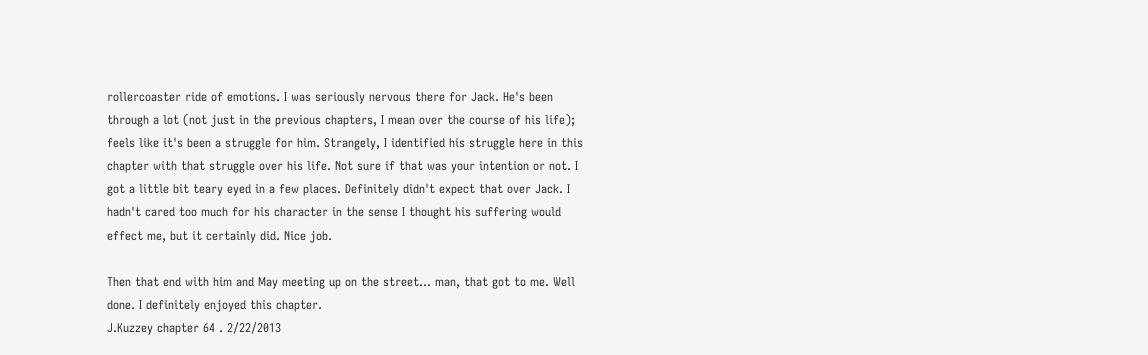rollercoaster ride of emotions. I was seriously nervous there for Jack. He's been through a lot (not just in the previous chapters, I mean over the course of his life); feels like it's been a struggle for him. Strangely, I identified his struggle here in this chapter with that struggle over his life. Not sure if that was your intention or not. I got a little bit teary eyed in a few places. Definitely didn't expect that over Jack. I hadn't cared too much for his character in the sense I thought his suffering would effect me, but it certainly did. Nice job.

Then that end with him and May meeting up on the street... man, that got to me. Well done. I definitely enjoyed this chapter.
J.Kuzzey chapter 64 . 2/22/2013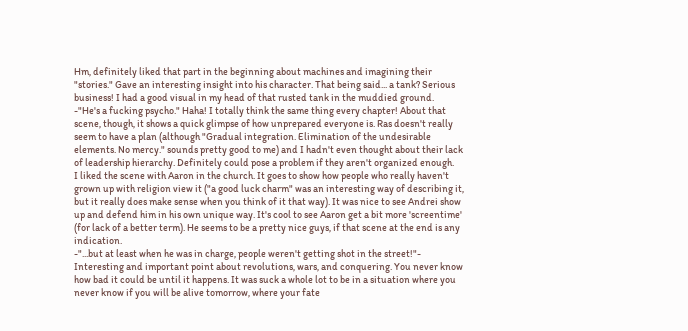Hm, definitely liked that part in the beginning about machines and imagining their "stories." Gave an interesting insight into his character. That being said... a tank? Serious business! I had a good visual in my head of that rusted tank in the muddied ground.
-"He's a fucking psycho." Haha! I totally think the same thing every chapter! About that scene, though, it shows a quick glimpse of how unprepared everyone is. Ras doesn't really seem to have a plan (although "Gradual integration. Elimination of the undesirable elements. No mercy." sounds pretty good to me) and I hadn't even thought about their lack of leadership hierarchy. Definitely could pose a problem if they aren't organized enough.
I liked the scene with Aaron in the church. It goes to show how people who really haven't grown up with religion view it ("a good luck charm" was an interesting way of describing it, but it really does make sense when you think of it that way). It was nice to see Andrei show up and defend him in his own unique way. It's cool to see Aaron get a bit more 'screentime' (for lack of a better term). He seems to be a pretty nice guys, if that scene at the end is any indication.
-"...but at least when he was in charge, people weren't getting shot in the street!"- Interesting and important point about revolutions, wars, and conquering. You never know how bad it could be until it happens. It was suck a whole lot to be in a situation where you never know if you will be alive tomorrow, where your fate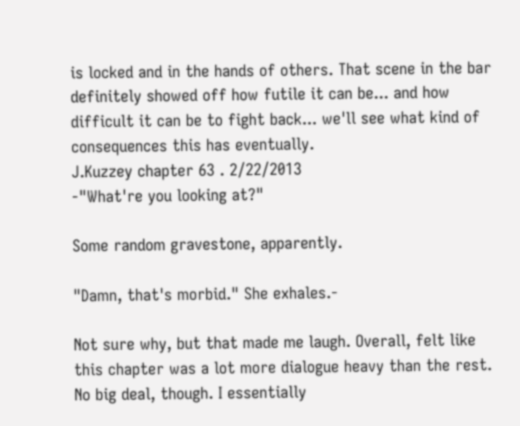is locked and in the hands of others. That scene in the bar definitely showed off how futile it can be... and how difficult it can be to fight back... we'll see what kind of consequences this has eventually.
J.Kuzzey chapter 63 . 2/22/2013
-"What're you looking at?"

Some random gravestone, apparently.

"Damn, that's morbid." She exhales.-

Not sure why, but that made me laugh. Overall, felt like this chapter was a lot more dialogue heavy than the rest. No big deal, though. I essentially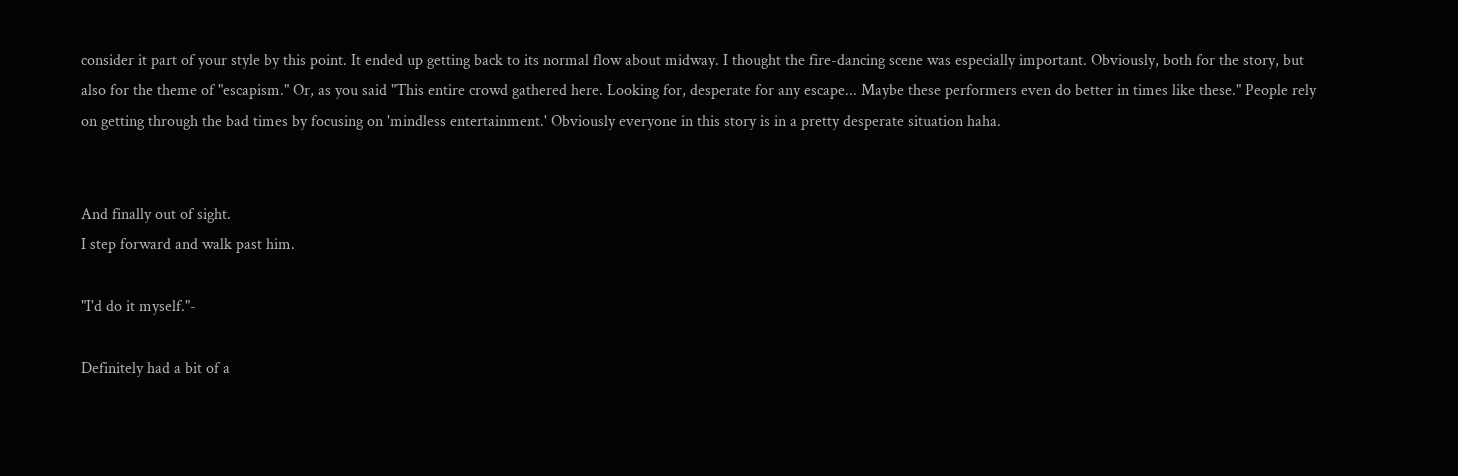consider it part of your style by this point. It ended up getting back to its normal flow about midway. I thought the fire-dancing scene was especially important. Obviously, both for the story, but also for the theme of "escapism." Or, as you said "This entire crowd gathered here. Looking for, desperate for any escape... Maybe these performers even do better in times like these." People rely on getting through the bad times by focusing on 'mindless entertainment.' Obviously everyone in this story is in a pretty desperate situation haha.


And finally out of sight.
I step forward and walk past him.

"I'd do it myself."-

Definitely had a bit of a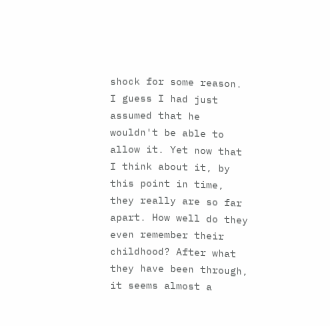shock for some reason. I guess I had just assumed that he wouldn't be able to allow it. Yet now that I think about it, by this point in time, they really are so far apart. How well do they even remember their childhood? After what they have been through, it seems almost a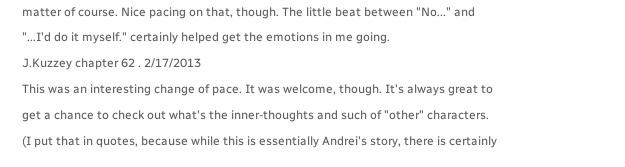matter of course. Nice pacing on that, though. The little beat between "No..." and "...I'd do it myself." certainly helped get the emotions in me going.
J.Kuzzey chapter 62 . 2/17/2013
This was an interesting change of pace. It was welcome, though. It's always great to get a chance to check out what's the inner-thoughts and such of "other" characters. (I put that in quotes, because while this is essentially Andrei's story, there is certainly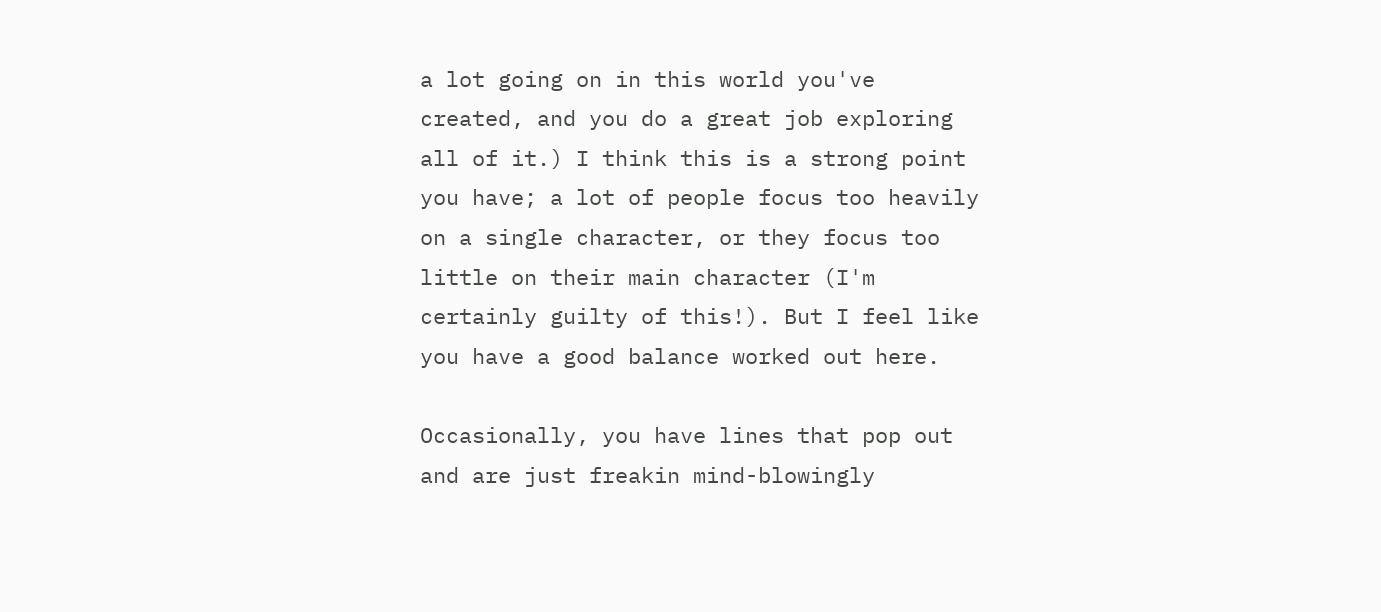a lot going on in this world you've created, and you do a great job exploring all of it.) I think this is a strong point you have; a lot of people focus too heavily on a single character, or they focus too little on their main character (I'm certainly guilty of this!). But I feel like you have a good balance worked out here.

Occasionally, you have lines that pop out and are just freakin mind-blowingly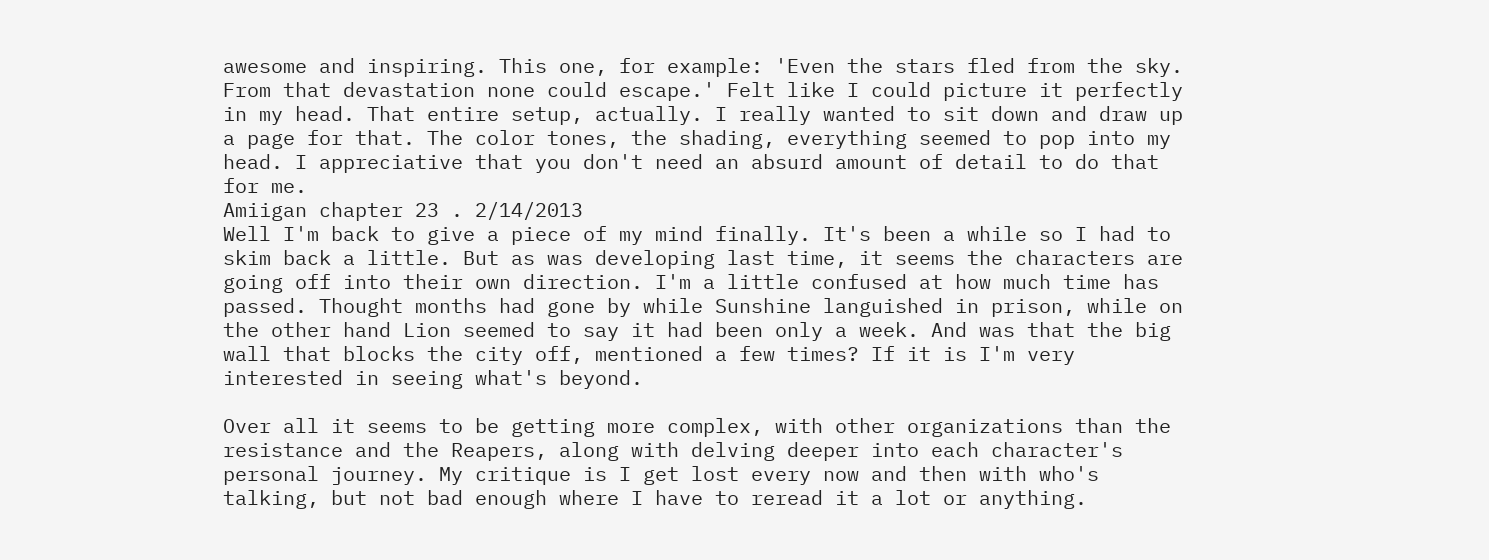awesome and inspiring. This one, for example: 'Even the stars fled from the sky. From that devastation none could escape.' Felt like I could picture it perfectly in my head. That entire setup, actually. I really wanted to sit down and draw up a page for that. The color tones, the shading, everything seemed to pop into my head. I appreciative that you don't need an absurd amount of detail to do that for me.
Amiigan chapter 23 . 2/14/2013
Well I'm back to give a piece of my mind finally. It's been a while so I had to skim back a little. But as was developing last time, it seems the characters are going off into their own direction. I'm a little confused at how much time has passed. Thought months had gone by while Sunshine languished in prison, while on the other hand Lion seemed to say it had been only a week. And was that the big wall that blocks the city off, mentioned a few times? If it is I'm very interested in seeing what's beyond.

Over all it seems to be getting more complex, with other organizations than the resistance and the Reapers, along with delving deeper into each character's personal journey. My critique is I get lost every now and then with who's talking, but not bad enough where I have to reread it a lot or anything.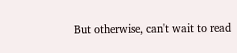But otherwise, can't wait to read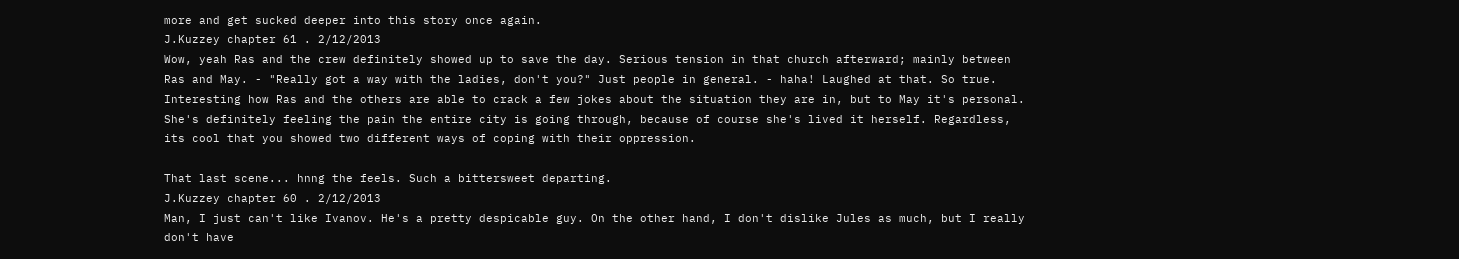more and get sucked deeper into this story once again.
J.Kuzzey chapter 61 . 2/12/2013
Wow, yeah Ras and the crew definitely showed up to save the day. Serious tension in that church afterward; mainly between Ras and May. - "Really got a way with the ladies, don't you?" Just people in general. - haha! Laughed at that. So true. Interesting how Ras and the others are able to crack a few jokes about the situation they are in, but to May it's personal. She's definitely feeling the pain the entire city is going through, because of course she's lived it herself. Regardless, its cool that you showed two different ways of coping with their oppression.

That last scene... hnng the feels. Such a bittersweet departing.
J.Kuzzey chapter 60 . 2/12/2013
Man, I just can't like Ivanov. He's a pretty despicable guy. On the other hand, I don't dislike Jules as much, but I really don't have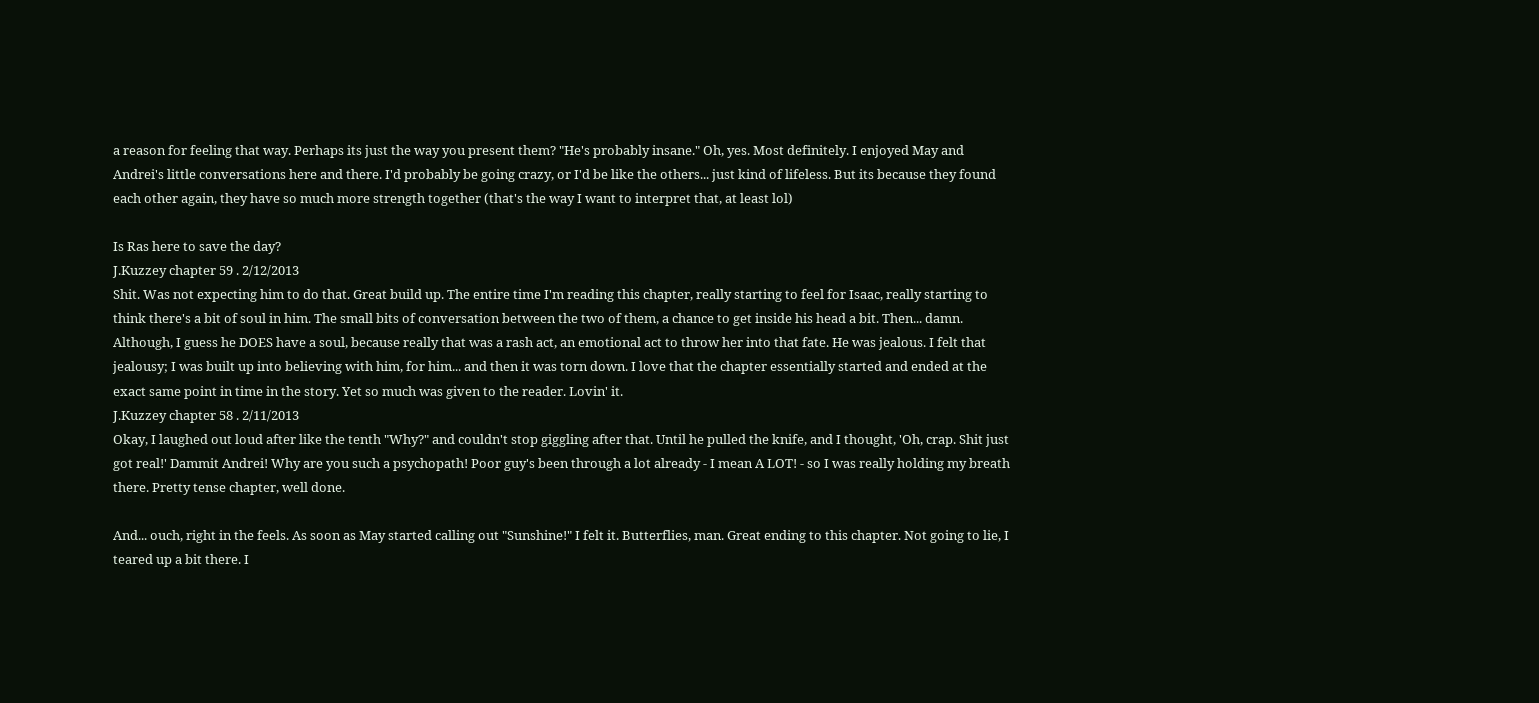a reason for feeling that way. Perhaps its just the way you present them? "He's probably insane." Oh, yes. Most definitely. I enjoyed May and Andrei's little conversations here and there. I'd probably be going crazy, or I'd be like the others... just kind of lifeless. But its because they found each other again, they have so much more strength together (that's the way I want to interpret that, at least lol)

Is Ras here to save the day?
J.Kuzzey chapter 59 . 2/12/2013
Shit. Was not expecting him to do that. Great build up. The entire time I'm reading this chapter, really starting to feel for Isaac, really starting to think there's a bit of soul in him. The small bits of conversation between the two of them, a chance to get inside his head a bit. Then... damn. Although, I guess he DOES have a soul, because really that was a rash act, an emotional act to throw her into that fate. He was jealous. I felt that jealousy; I was built up into believing with him, for him... and then it was torn down. I love that the chapter essentially started and ended at the exact same point in time in the story. Yet so much was given to the reader. Lovin' it.
J.Kuzzey chapter 58 . 2/11/2013
Okay, I laughed out loud after like the tenth "Why?" and couldn't stop giggling after that. Until he pulled the knife, and I thought, 'Oh, crap. Shit just got real!' Dammit Andrei! Why are you such a psychopath! Poor guy's been through a lot already - I mean A LOT! - so I was really holding my breath there. Pretty tense chapter, well done.

And... ouch, right in the feels. As soon as May started calling out "Sunshine!" I felt it. Butterflies, man. Great ending to this chapter. Not going to lie, I teared up a bit there. I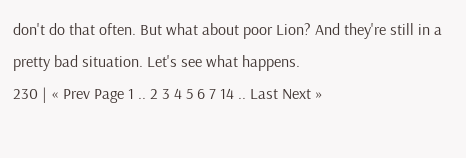don't do that often. But what about poor Lion? And they're still in a pretty bad situation. Let's see what happens.
230 | « Prev Page 1 .. 2 3 4 5 6 7 14 .. Last Next »